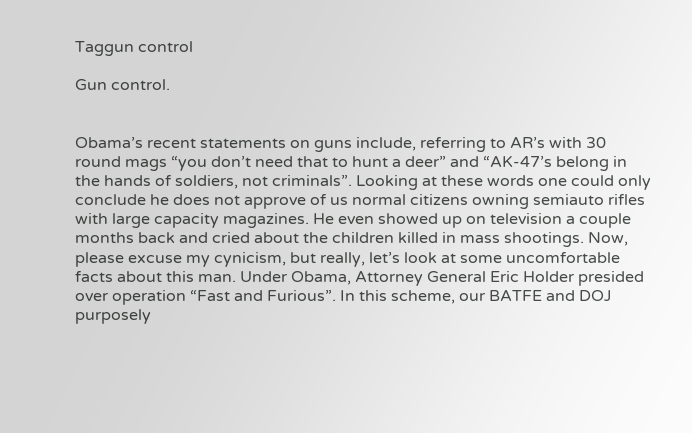Taggun control

Gun control.


Obama’s recent statements on guns include, referring to AR’s with 30 round mags “you don’t need that to hunt a deer” and “AK-47’s belong in the hands of soldiers, not criminals”. Looking at these words one could only conclude he does not approve of us normal citizens owning semiauto rifles with large capacity magazines. He even showed up on television a couple months back and cried about the children killed in mass shootings. Now, please excuse my cynicism, but really, let’s look at some uncomfortable facts about this man. Under Obama, Attorney General Eric Holder presided over operation “Fast and Furious”. In this scheme, our BATFE and DOJ purposely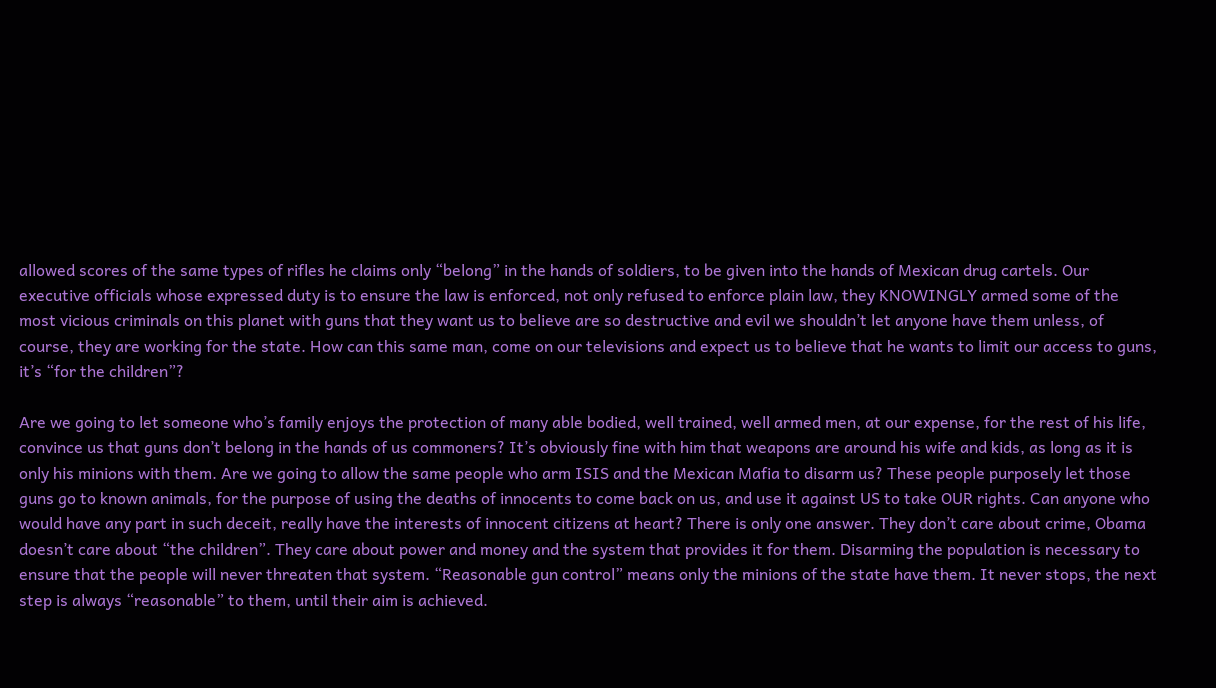allowed scores of the same types of rifles he claims only “belong” in the hands of soldiers, to be given into the hands of Mexican drug cartels. Our executive officials whose expressed duty is to ensure the law is enforced, not only refused to enforce plain law, they KNOWINGLY armed some of the most vicious criminals on this planet with guns that they want us to believe are so destructive and evil we shouldn’t let anyone have them unless, of course, they are working for the state. How can this same man, come on our televisions and expect us to believe that he wants to limit our access to guns, it’s “for the children”?

Are we going to let someone who’s family enjoys the protection of many able bodied, well trained, well armed men, at our expense, for the rest of his life, convince us that guns don’t belong in the hands of us commoners? It’s obviously fine with him that weapons are around his wife and kids, as long as it is only his minions with them. Are we going to allow the same people who arm ISIS and the Mexican Mafia to disarm us? These people purposely let those guns go to known animals, for the purpose of using the deaths of innocents to come back on us, and use it against US to take OUR rights. Can anyone who would have any part in such deceit, really have the interests of innocent citizens at heart? There is only one answer. They don’t care about crime, Obama doesn’t care about “the children”. They care about power and money and the system that provides it for them. Disarming the population is necessary to ensure that the people will never threaten that system. “Reasonable gun control” means only the minions of the state have them. It never stops, the next step is always “reasonable” to them, until their aim is achieved.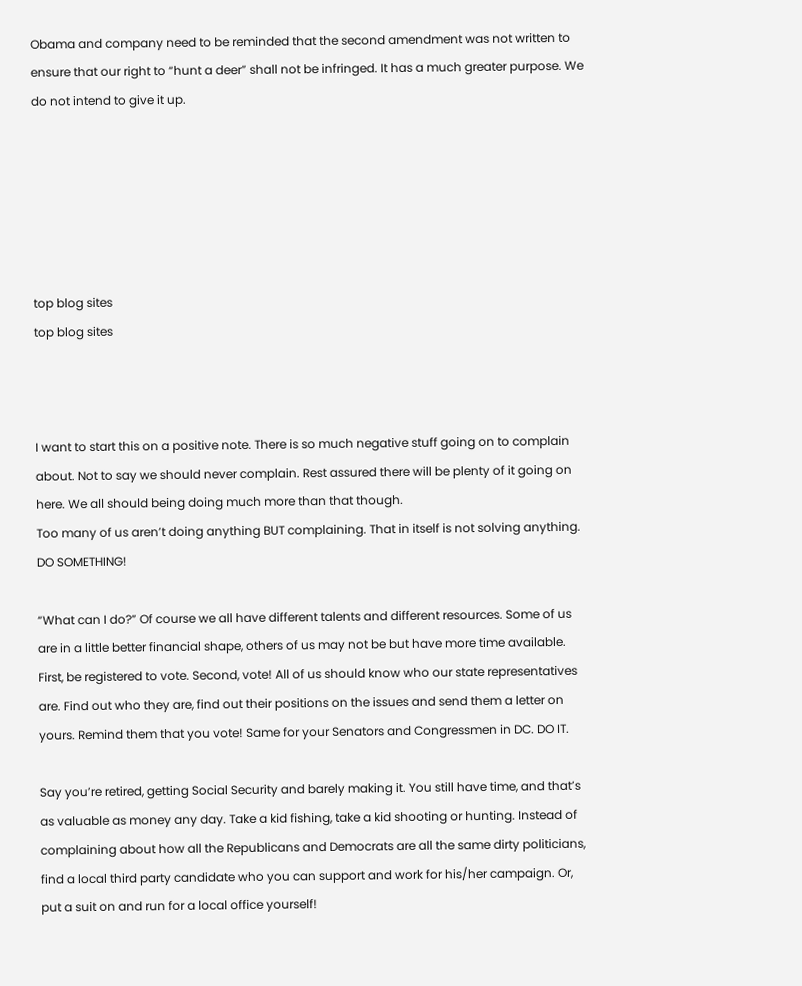Obama and company need to be reminded that the second amendment was not written to ensure that our right to “hunt a deer” shall not be infringed. It has a much greater purpose. We do not intend to give it up.






top blog sites
top blog sites



I want to start this on a positive note. There is so much negative stuff going on to complain about. Not to say we should never complain. Rest assured there will be plenty of it going on here. We all should being doing much more than that though.
Too many of us aren’t doing anything BUT complaining. That in itself is not solving anything. DO SOMETHING!

“What can I do?” Of course we all have different talents and different resources. Some of us are in a little better financial shape, others of us may not be but have more time available.
First, be registered to vote. Second, vote! All of us should know who our state representatives are. Find out who they are, find out their positions on the issues and send them a letter on yours. Remind them that you vote! Same for your Senators and Congressmen in DC. DO IT.

Say you’re retired, getting Social Security and barely making it. You still have time, and that’s as valuable as money any day. Take a kid fishing, take a kid shooting or hunting. Instead of complaining about how all the Republicans and Democrats are all the same dirty politicians, find a local third party candidate who you can support and work for his/her campaign. Or, put a suit on and run for a local office yourself!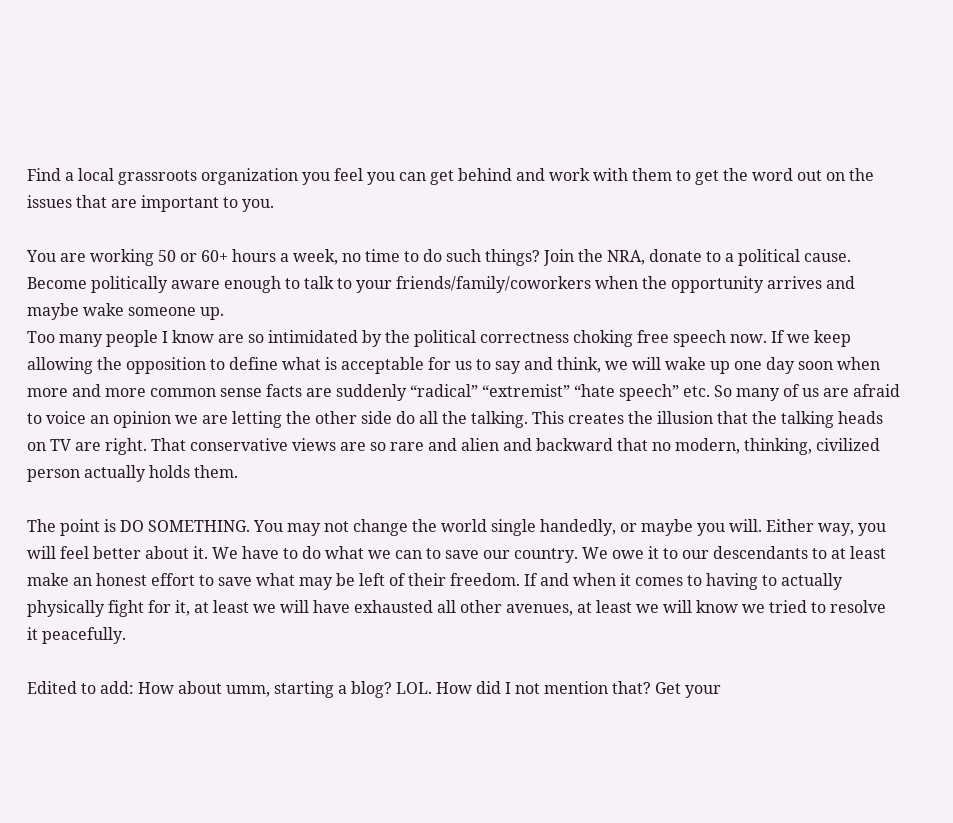Find a local grassroots organization you feel you can get behind and work with them to get the word out on the issues that are important to you.

You are working 50 or 60+ hours a week, no time to do such things? Join the NRA, donate to a political cause. Become politically aware enough to talk to your friends/family/coworkers when the opportunity arrives and maybe wake someone up.
Too many people I know are so intimidated by the political correctness choking free speech now. If we keep allowing the opposition to define what is acceptable for us to say and think, we will wake up one day soon when more and more common sense facts are suddenly “radical” “extremist” “hate speech” etc. So many of us are afraid to voice an opinion we are letting the other side do all the talking. This creates the illusion that the talking heads on TV are right. That conservative views are so rare and alien and backward that no modern, thinking, civilized person actually holds them.

The point is DO SOMETHING. You may not change the world single handedly, or maybe you will. Either way, you will feel better about it. We have to do what we can to save our country. We owe it to our descendants to at least make an honest effort to save what may be left of their freedom. If and when it comes to having to actually physically fight for it, at least we will have exhausted all other avenues, at least we will know we tried to resolve it peacefully.

Edited to add: How about umm, starting a blog? LOL. How did I not mention that? Get your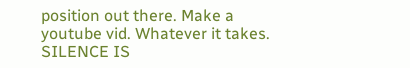position out there. Make a youtube vid. Whatever it takes. SILENCE IS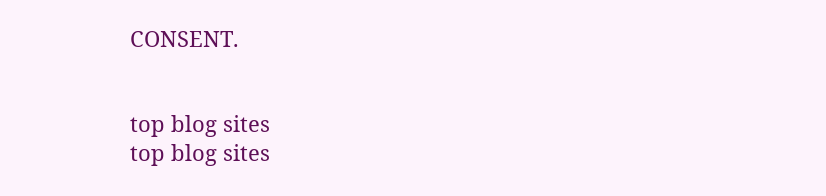CONSENT.


top blog sites
top blog sites